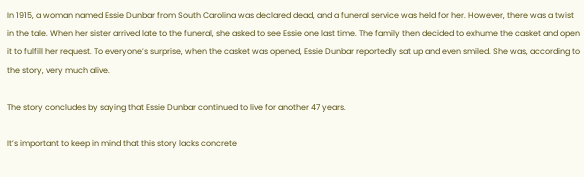In 1915, a woman named Essie Dunbar from South Carolina was declared dead, and a funeral service was held for her. However, there was a twist in the tale. When her sister arrived late to the funeral, she asked to see Essie one last time. The family then decided to exhume the casket and open it to fulfill her request. To everyone’s surprise, when the casket was opened, Essie Dunbar reportedly sat up and even smiled. She was, according to the story, very much alive.

The story concludes by saying that Essie Dunbar continued to live for another 47 years.

It’s important to keep in mind that this story lacks concrete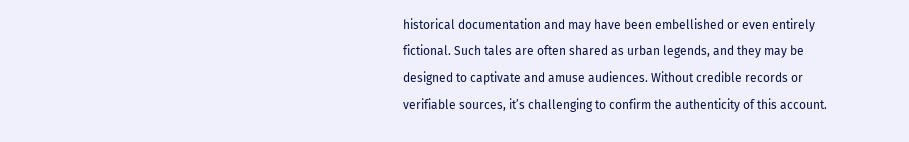historical documentation and may have been embellished or even entirely fictional. Such tales are often shared as urban legends, and they may be designed to captivate and amuse audiences. Without credible records or verifiable sources, it’s challenging to confirm the authenticity of this account.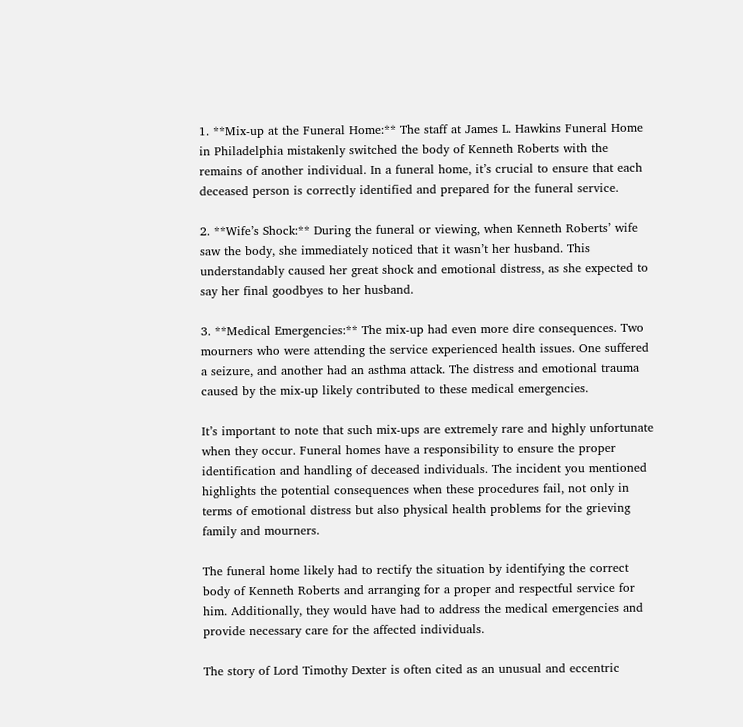1. **Mix-up at the Funeral Home:** The staff at James L. Hawkins Funeral Home in Philadelphia mistakenly switched the body of Kenneth Roberts with the remains of another individual. In a funeral home, it’s crucial to ensure that each deceased person is correctly identified and prepared for the funeral service.

2. **Wife’s Shock:** During the funeral or viewing, when Kenneth Roberts’ wife saw the body, she immediately noticed that it wasn’t her husband. This understandably caused her great shock and emotional distress, as she expected to say her final goodbyes to her husband.

3. **Medical Emergencies:** The mix-up had even more dire consequences. Two mourners who were attending the service experienced health issues. One suffered a seizure, and another had an asthma attack. The distress and emotional trauma caused by the mix-up likely contributed to these medical emergencies.

It’s important to note that such mix-ups are extremely rare and highly unfortunate when they occur. Funeral homes have a responsibility to ensure the proper identification and handling of deceased individuals. The incident you mentioned highlights the potential consequences when these procedures fail, not only in terms of emotional distress but also physical health problems for the grieving family and mourners.

The funeral home likely had to rectify the situation by identifying the correct body of Kenneth Roberts and arranging for a proper and respectful service for him. Additionally, they would have had to address the medical emergencies and provide necessary care for the affected individuals.

The story of Lord Timothy Dexter is often cited as an unusual and eccentric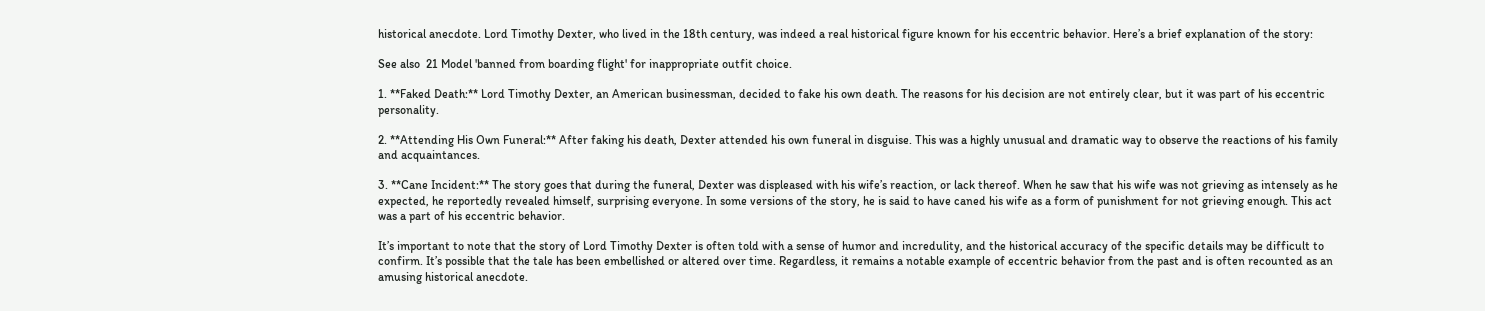historical anecdote. Lord Timothy Dexter, who lived in the 18th century, was indeed a real historical figure known for his eccentric behavior. Here’s a brief explanation of the story:

See also  21 Model 'banned from boarding flight' for inappropriate outfit choice.

1. **Faked Death:** Lord Timothy Dexter, an American businessman, decided to fake his own death. The reasons for his decision are not entirely clear, but it was part of his eccentric personality.

2. **Attending His Own Funeral:** After faking his death, Dexter attended his own funeral in disguise. This was a highly unusual and dramatic way to observe the reactions of his family and acquaintances.

3. **Cane Incident:** The story goes that during the funeral, Dexter was displeased with his wife’s reaction, or lack thereof. When he saw that his wife was not grieving as intensely as he expected, he reportedly revealed himself, surprising everyone. In some versions of the story, he is said to have caned his wife as a form of punishment for not grieving enough. This act was a part of his eccentric behavior.

It’s important to note that the story of Lord Timothy Dexter is often told with a sense of humor and incredulity, and the historical accuracy of the specific details may be difficult to confirm. It’s possible that the tale has been embellished or altered over time. Regardless, it remains a notable example of eccentric behavior from the past and is often recounted as an amusing historical anecdote.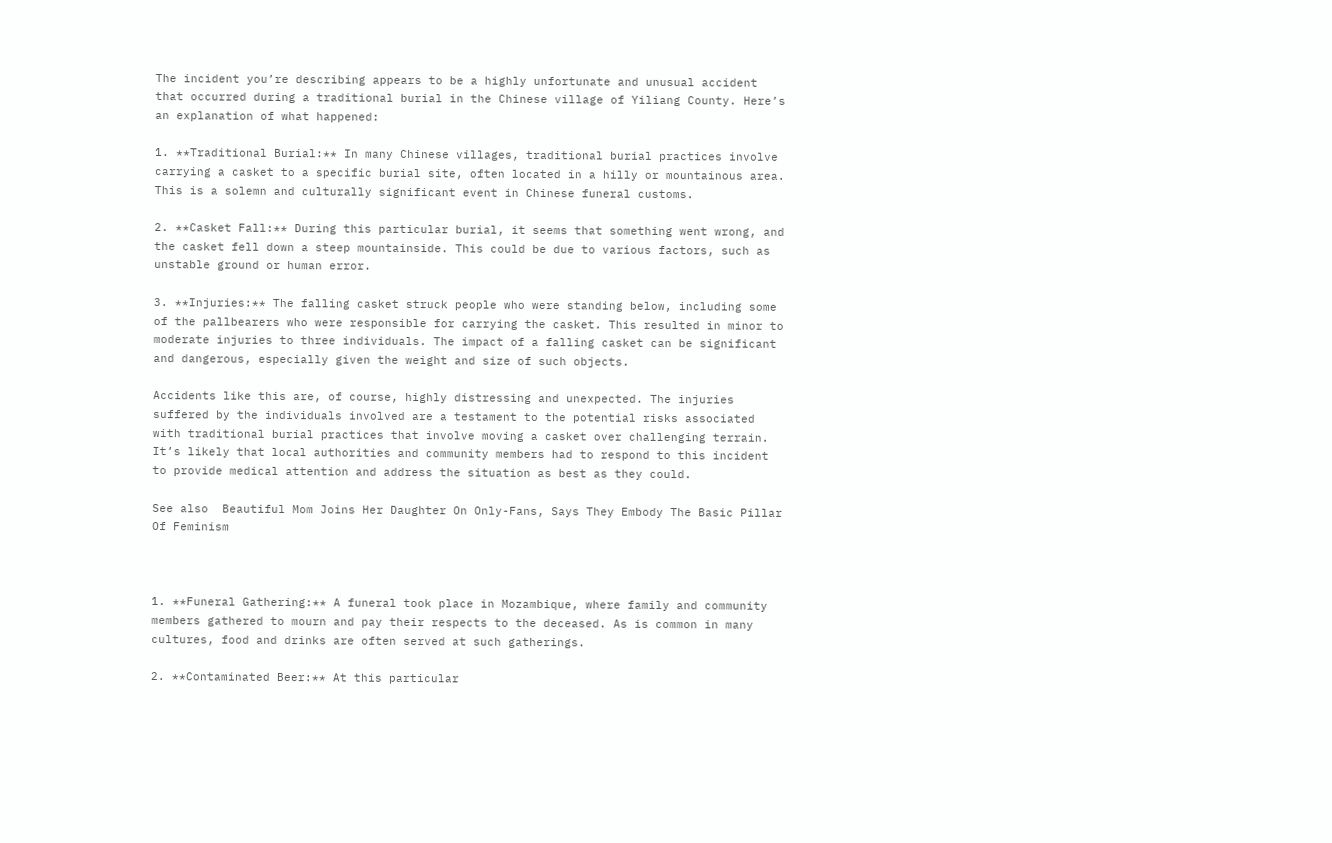The incident you’re describing appears to be a highly unfortunate and unusual accident that occurred during a traditional burial in the Chinese village of Yiliang County. Here’s an explanation of what happened:

1. **Traditional Burial:** In many Chinese villages, traditional burial practices involve carrying a casket to a specific burial site, often located in a hilly or mountainous area. This is a solemn and culturally significant event in Chinese funeral customs.

2. **Casket Fall:** During this particular burial, it seems that something went wrong, and the casket fell down a steep mountainside. This could be due to various factors, such as unstable ground or human error.

3. **Injuries:** The falling casket struck people who were standing below, including some of the pallbearers who were responsible for carrying the casket. This resulted in minor to moderate injuries to three individuals. The impact of a falling casket can be significant and dangerous, especially given the weight and size of such objects.

Accidents like this are, of course, highly distressing and unexpected. The injuries suffered by the individuals involved are a testament to the potential risks associated with traditional burial practices that involve moving a casket over challenging terrain. It’s likely that local authorities and community members had to respond to this incident to provide medical attention and address the situation as best as they could.

See also  Beautiful Mom Joins Her Daughter On Only-Fans, Says They Embody The Basic Pillar Of Feminism



1. **Funeral Gathering:** A funeral took place in Mozambique, where family and community members gathered to mourn and pay their respects to the deceased. As is common in many cultures, food and drinks are often served at such gatherings.

2. **Contaminated Beer:** At this particular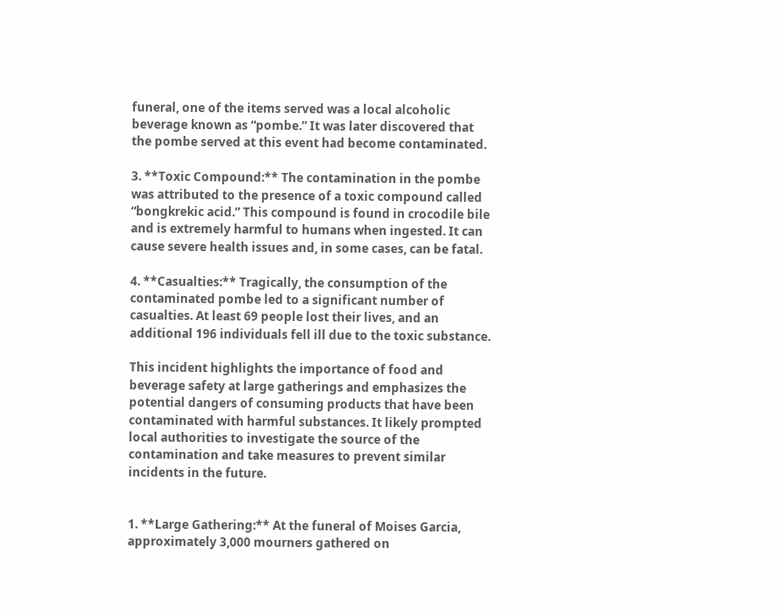funeral, one of the items served was a local alcoholic beverage known as “pombe.” It was later discovered that the pombe served at this event had become contaminated.

3. **Toxic Compound:** The contamination in the pombe was attributed to the presence of a toxic compound called “bongkrekic acid.” This compound is found in crocodile bile and is extremely harmful to humans when ingested. It can cause severe health issues and, in some cases, can be fatal.

4. **Casualties:** Tragically, the consumption of the contaminated pombe led to a significant number of casualties. At least 69 people lost their lives, and an additional 196 individuals fell ill due to the toxic substance.

This incident highlights the importance of food and beverage safety at large gatherings and emphasizes the potential dangers of consuming products that have been contaminated with harmful substances. It likely prompted local authorities to investigate the source of the contamination and take measures to prevent similar incidents in the future.


1. **Large Gathering:** At the funeral of Moises Garcia, approximately 3,000 mourners gathered on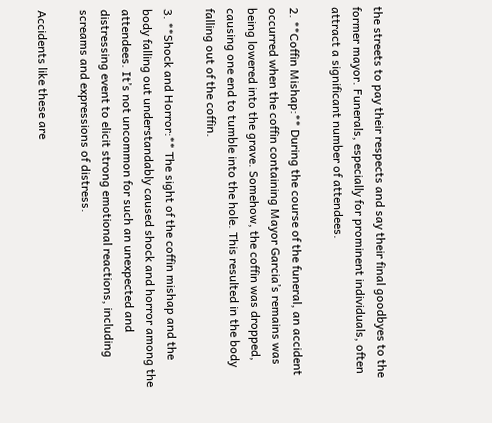the streets to pay their respects and say their final goodbyes to the former mayor. Funerals, especially for prominent individuals, often attract a significant number of attendees.

2. **Coffin Mishap:** During the course of the funeral, an accident occurred when the coffin containing Mayor Garcia’s remains was being lowered into the grave. Somehow, the coffin was dropped, causing one end to tumble into the hole. This resulted in the body falling out of the coffin.

3. **Shock and Horror:** The sight of the coffin mishap and the body falling out understandably caused shock and horror among the attendees. It’s not uncommon for such an unexpected and distressing event to elicit strong emotional reactions, including screams and expressions of distress.

Accidents like these are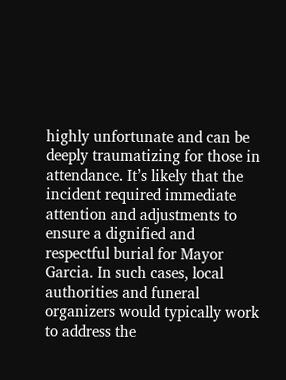highly unfortunate and can be deeply traumatizing for those in attendance. It’s likely that the incident required immediate attention and adjustments to ensure a dignified and respectful burial for Mayor Garcia. In such cases, local authorities and funeral organizers would typically work to address the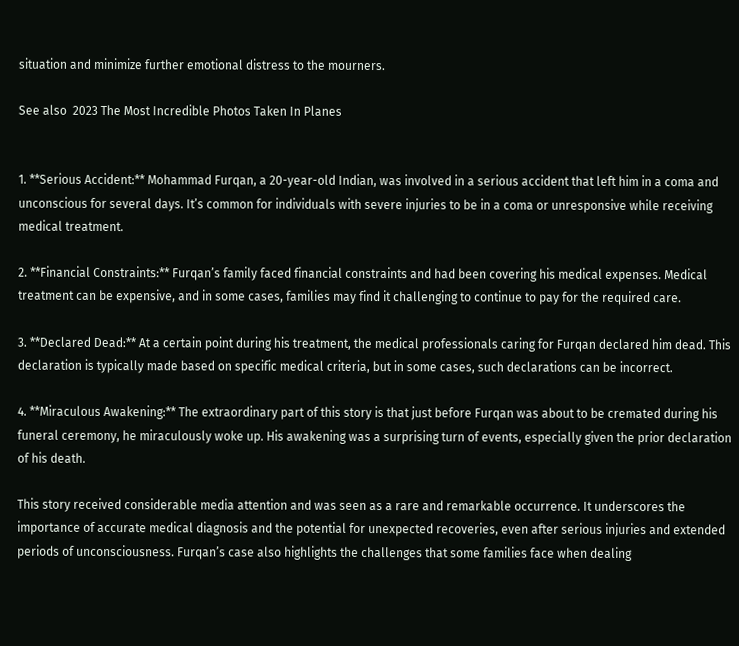situation and minimize further emotional distress to the mourners.

See also  2023 The Most Incredible Photos Taken In Planes


1. **Serious Accident:** Mohammad Furqan, a 20-year-old Indian, was involved in a serious accident that left him in a coma and unconscious for several days. It’s common for individuals with severe injuries to be in a coma or unresponsive while receiving medical treatment.

2. **Financial Constraints:** Furqan’s family faced financial constraints and had been covering his medical expenses. Medical treatment can be expensive, and in some cases, families may find it challenging to continue to pay for the required care.

3. **Declared Dead:** At a certain point during his treatment, the medical professionals caring for Furqan declared him dead. This declaration is typically made based on specific medical criteria, but in some cases, such declarations can be incorrect.

4. **Miraculous Awakening:** The extraordinary part of this story is that just before Furqan was about to be cremated during his funeral ceremony, he miraculously woke up. His awakening was a surprising turn of events, especially given the prior declaration of his death.

This story received considerable media attention and was seen as a rare and remarkable occurrence. It underscores the importance of accurate medical diagnosis and the potential for unexpected recoveries, even after serious injuries and extended periods of unconsciousness. Furqan’s case also highlights the challenges that some families face when dealing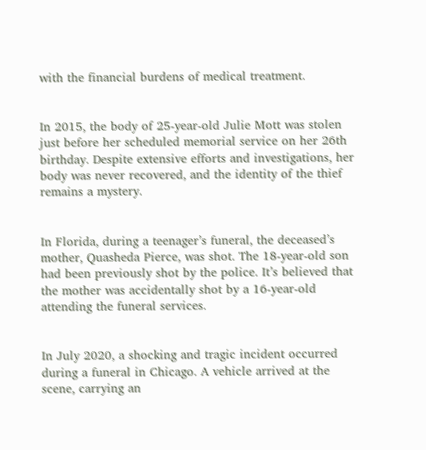with the financial burdens of medical treatment.


In 2015, the body of 25-year-old Julie Mott was stolen just before her scheduled memorial service on her 26th birthday. Despite extensive efforts and investigations, her body was never recovered, and the identity of the thief remains a mystery.


In Florida, during a teenager’s funeral, the deceased’s mother, Quasheda Pierce, was shot. The 18-year-old son had been previously shot by the police. It’s believed that the mother was accidentally shot by a 16-year-old attending the funeral services.


In July 2020, a shocking and tragic incident occurred during a funeral in Chicago. A vehicle arrived at the scene, carrying an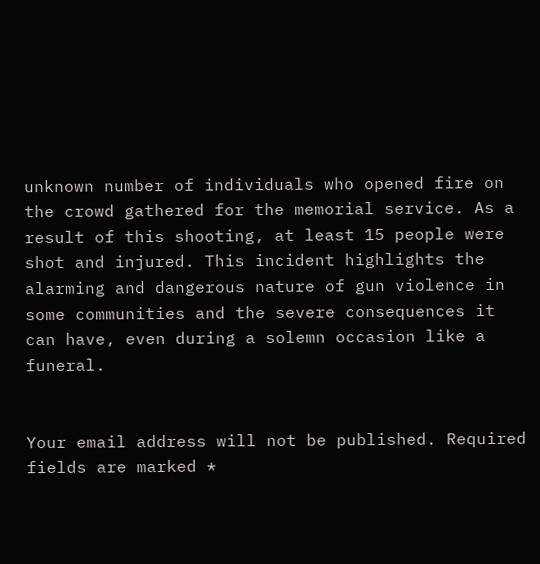unknown number of individuals who opened fire on the crowd gathered for the memorial service. As a result of this shooting, at least 15 people were shot and injured. This incident highlights the alarming and dangerous nature of gun violence in some communities and the severe consequences it can have, even during a solemn occasion like a funeral.


Your email address will not be published. Required fields are marked *